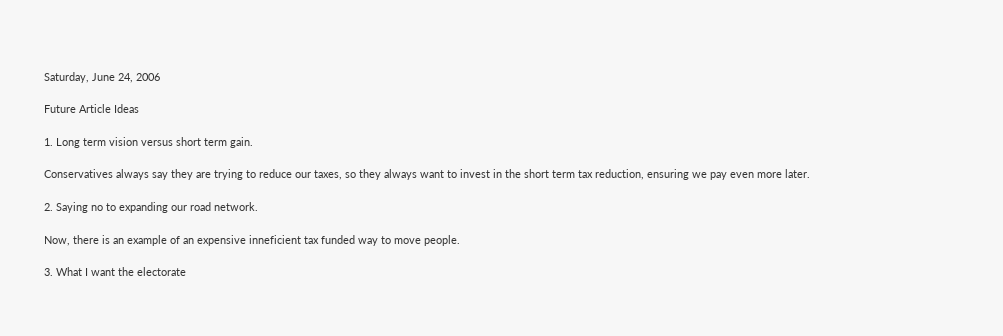Saturday, June 24, 2006

Future Article Ideas

1. Long term vision versus short term gain.

Conservatives always say they are trying to reduce our taxes, so they always want to invest in the short term tax reduction, ensuring we pay even more later.

2. Saying no to expanding our road network.

Now, there is an example of an expensive inneficient tax funded way to move people.

3. What I want the electorate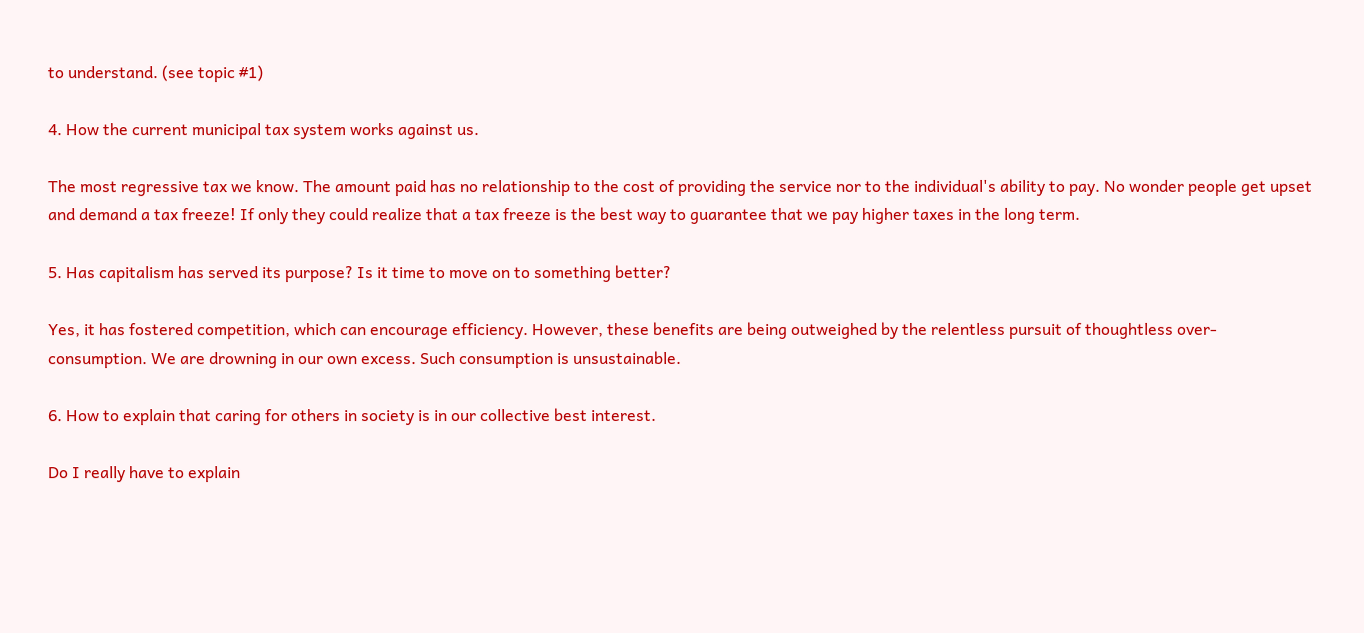to understand. (see topic #1)

4. How the current municipal tax system works against us.

The most regressive tax we know. The amount paid has no relationship to the cost of providing the service nor to the individual's ability to pay. No wonder people get upset and demand a tax freeze! If only they could realize that a tax freeze is the best way to guarantee that we pay higher taxes in the long term.

5. Has capitalism has served its purpose? Is it time to move on to something better?

Yes, it has fostered competition, which can encourage efficiency. However, these benefits are being outweighed by the relentless pursuit of thoughtless over-consumption. We are drowning in our own excess. Such consumption is unsustainable.

6. How to explain that caring for others in society is in our collective best interest.

Do I really have to explain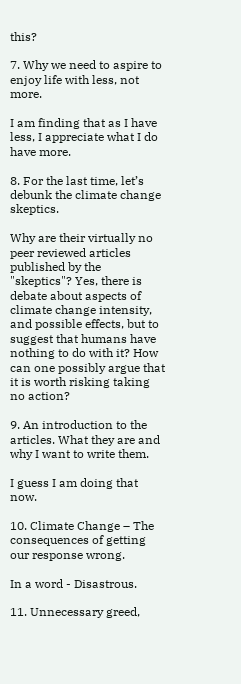this?

7. Why we need to aspire to enjoy life with less, not more.

I am finding that as I have less, I appreciate what I do have more.

8. For the last time, let’s debunk the climate change skeptics.

Why are their virtually no peer reviewed articles published by the "skeptics"? Yes, there is debate about aspects of climate change intensity, and possible effects, but to suggest that humans have nothing to do with it? How can one possibly argue that it is worth risking taking no action?

9. An introduction to the articles. What they are and why I want to write them.

I guess I am doing that now.

10. Climate Change – The consequences of getting our response wrong.

In a word - Disastrous.

11. Unnecessary greed,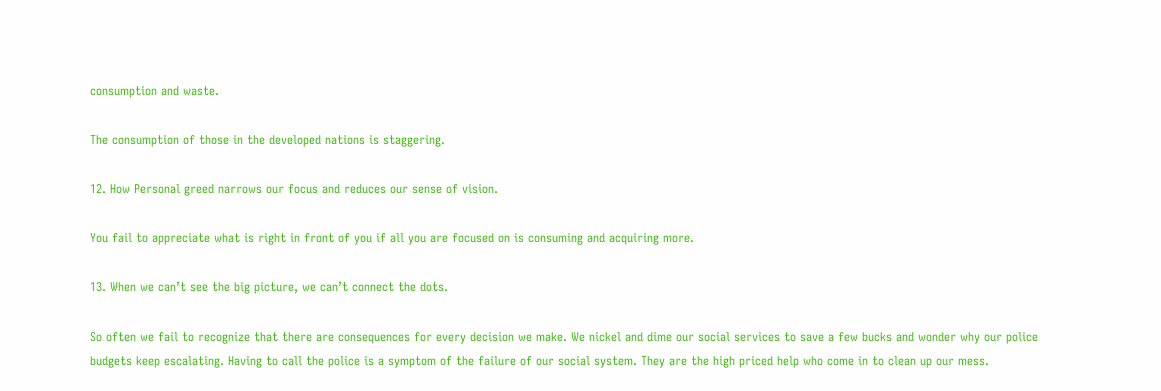consumption and waste.

The consumption of those in the developed nations is staggering.

12. How Personal greed narrows our focus and reduces our sense of vision.

You fail to appreciate what is right in front of you if all you are focused on is consuming and acquiring more.

13. When we can’t see the big picture, we can’t connect the dots.

So often we fail to recognize that there are consequences for every decision we make. We nickel and dime our social services to save a few bucks and wonder why our police budgets keep escalating. Having to call the police is a symptom of the failure of our social system. They are the high priced help who come in to clean up our mess.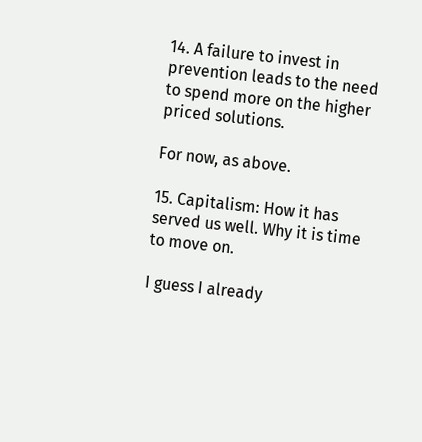14. A failure to invest in prevention leads to the need to spend more on the higher priced solutions.

For now, as above.

15. Capitalism: How it has served us well. Why it is time to move on.

I guess I already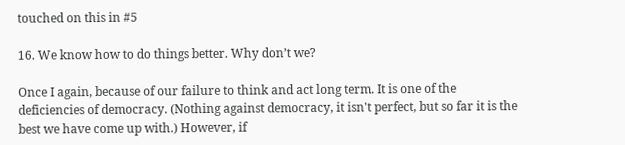touched on this in #5

16. We know how to do things better. Why don’t we?

Once I again, because of our failure to think and act long term. It is one of the deficiencies of democracy. (Nothing against democracy, it isn't perfect, but so far it is the best we have come up with.) However, if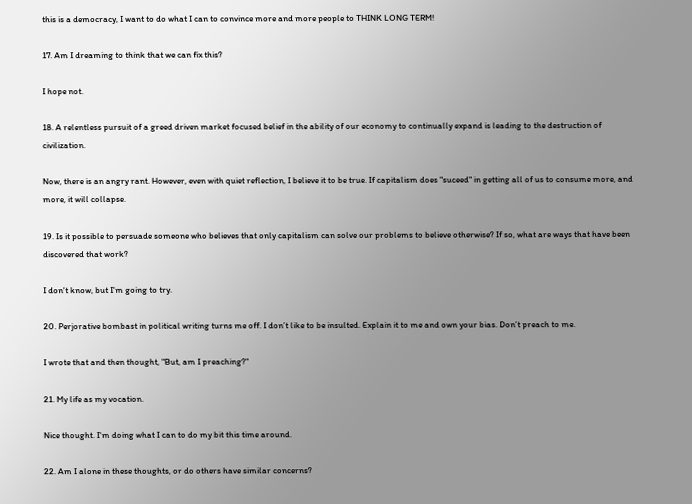this is a democracy, I want to do what I can to convince more and more people to THINK LONG TERM!

17. Am I dreaming to think that we can fix this?

I hope not.

18. A relentless pursuit of a greed driven market focused belief in the ability of our economy to continually expand is leading to the destruction of civilization.

Now, there is an angry rant. However, even with quiet reflection, I believe it to be true. If capitalism does "suceed" in getting all of us to consume more, and more, it will collapse.

19. Is it possible to persuade someone who believes that only capitalism can solve our problems to believe otherwise? If so, what are ways that have been discovered that work?

I don't know, but I'm going to try.

20. Perjorative bombast in political writing turns me off. I don’t like to be insulted. Explain it to me and own your bias. Don’t preach to me.

I wrote that and then thought, "But, am I preaching?"

21. My life as my vocation.

Nice thought. I'm doing what I can to do my bit this time around.

22. Am I alone in these thoughts, or do others have similar concerns?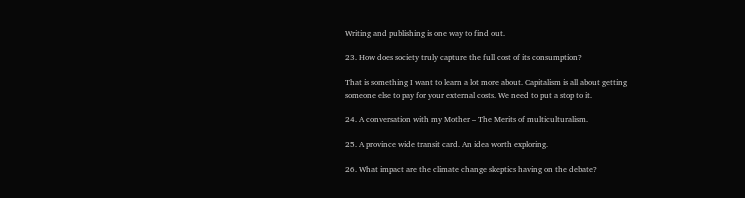Writing and publishing is one way to find out.

23. How does society truly capture the full cost of its consumption?

That is something I want to learn a lot more about. Capitalism is all about getting someone else to pay for your external costs. We need to put a stop to it.

24. A conversation with my Mother – The Merits of multiculturalism.

25. A province wide transit card. An idea worth exploring.

26. What impact are the climate change skeptics having on the debate?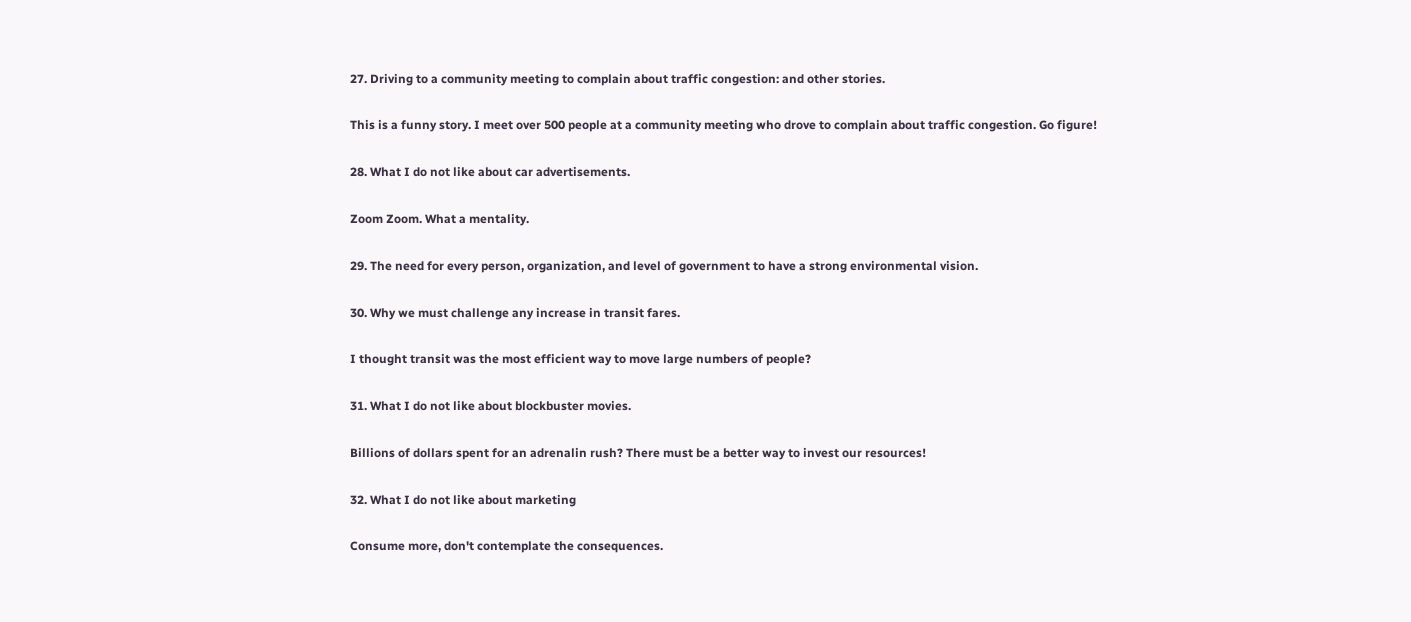27. Driving to a community meeting to complain about traffic congestion: and other stories.

This is a funny story. I meet over 500 people at a community meeting who drove to complain about traffic congestion. Go figure!

28. What I do not like about car advertisements.

Zoom Zoom. What a mentality.

29. The need for every person, organization, and level of government to have a strong environmental vision.

30. Why we must challenge any increase in transit fares.

I thought transit was the most efficient way to move large numbers of people?

31. What I do not like about blockbuster movies.

Billions of dollars spent for an adrenalin rush? There must be a better way to invest our resources!

32. What I do not like about marketing

Consume more, don't contemplate the consequences.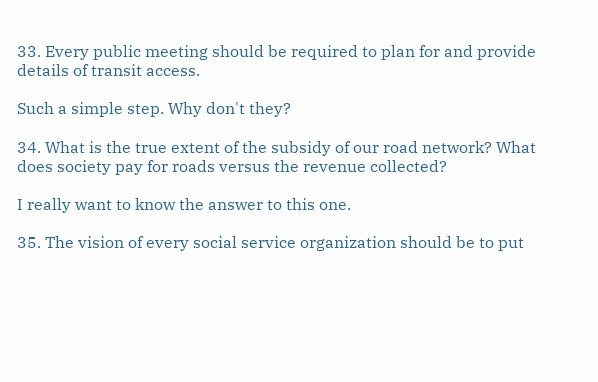33. Every public meeting should be required to plan for and provide details of transit access.

Such a simple step. Why don't they?

34. What is the true extent of the subsidy of our road network? What does society pay for roads versus the revenue collected?

I really want to know the answer to this one.

35. The vision of every social service organization should be to put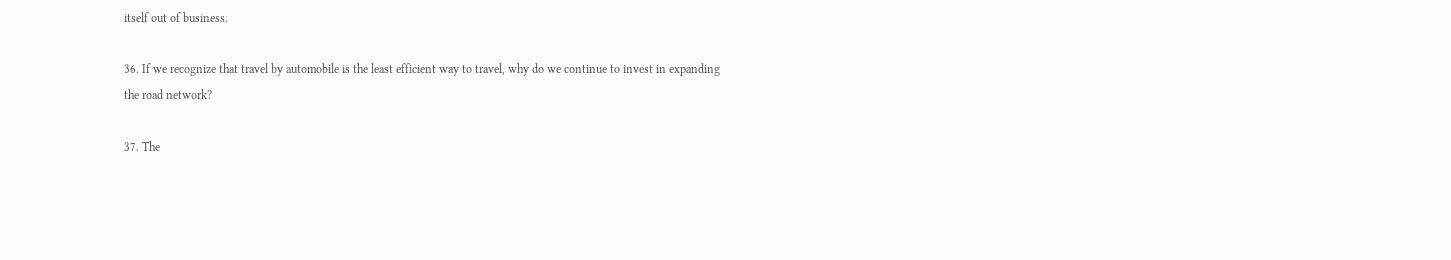itself out of business.

36. If we recognize that travel by automobile is the least efficient way to travel, why do we continue to invest in expanding the road network?

37. The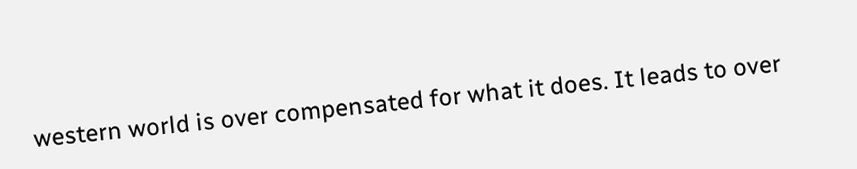western world is over compensated for what it does. It leads to over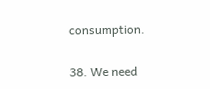consumption.

38. We need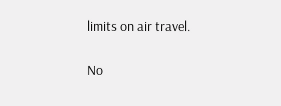limits on air travel.

No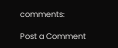comments:

Post a Comment